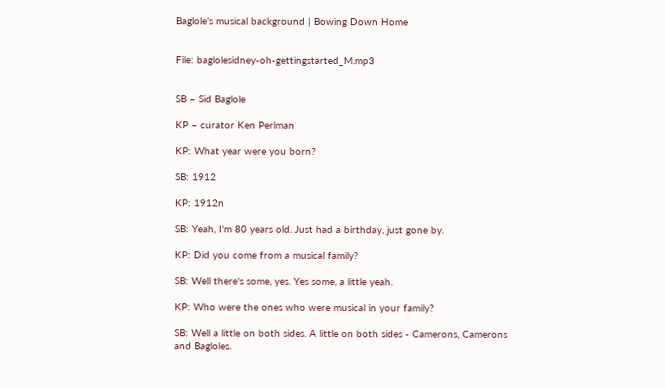Baglole’s musical background | Bowing Down Home


File: baglolesidney-oh-gettingstarted_M.mp3


SB – Sid Baglole

KP – curator Ken Perlman

KP: What year were you born?

SB: 1912

KP: 1912n

SB: Yeah, I'm 80 years old. Just had a birthday, just gone by.

KP: Did you come from a musical family?

SB: Well there's some, yes. Yes some, a little yeah.

KP: Who were the ones who were musical in your family?

SB: Well a little on both sides. A little on both sides - Camerons, Camerons and Bagloles.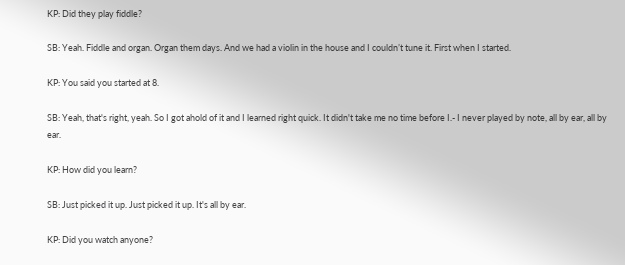KP: Did they play fiddle?

SB: Yeah. Fiddle and organ. Organ them days. And we had a violin in the house and I couldn’t tune it. First when I started.

KP: You said you started at 8.

SB: Yeah, that's right, yeah. So I got ahold of it and I learned right quick. It didn't take me no time before I.- I never played by note, all by ear, all by ear.

KP: How did you learn?

SB: Just picked it up. Just picked it up. It's all by ear.

KP: Did you watch anyone?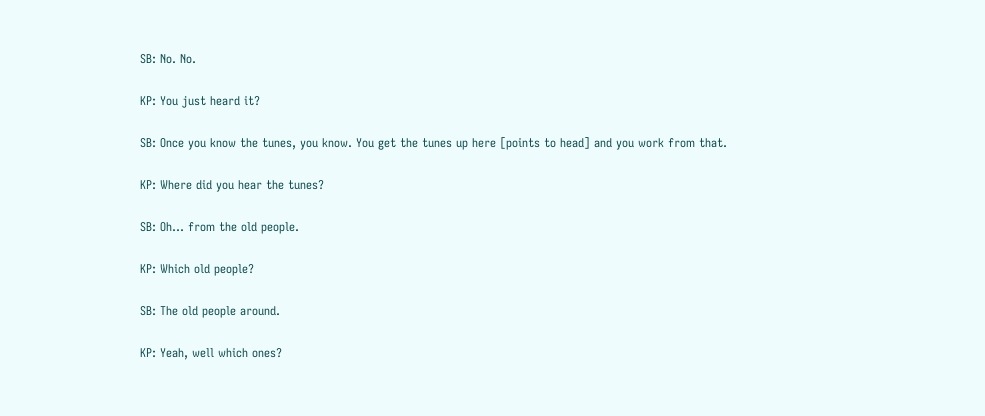SB: No. No.

KP: You just heard it?

SB: Once you know the tunes, you know. You get the tunes up here [points to head] and you work from that.

KP: Where did you hear the tunes?

SB: Oh... from the old people.

KP: Which old people?

SB: The old people around.

KP: Yeah, well which ones?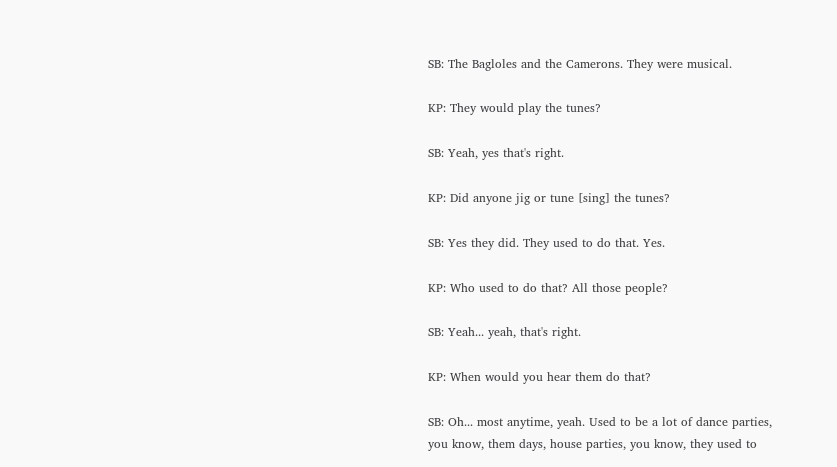SB: The Bagloles and the Camerons. They were musical.

KP: They would play the tunes?

SB: Yeah, yes that's right.

KP: Did anyone jig or tune [sing] the tunes?

SB: Yes they did. They used to do that. Yes.

KP: Who used to do that? All those people?

SB: Yeah... yeah, that's right.

KP: When would you hear them do that?

SB: Oh... most anytime, yeah. Used to be a lot of dance parties, you know, them days, house parties, you know, they used to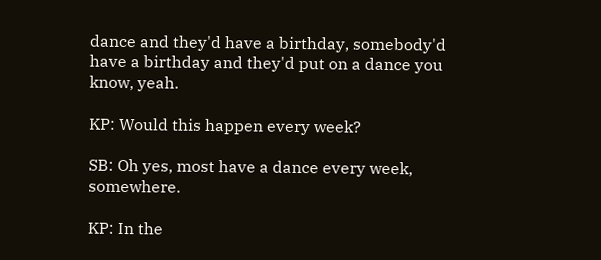dance and they'd have a birthday, somebody'd have a birthday and they'd put on a dance you know, yeah.

KP: Would this happen every week?

SB: Oh yes, most have a dance every week, somewhere.

KP: In the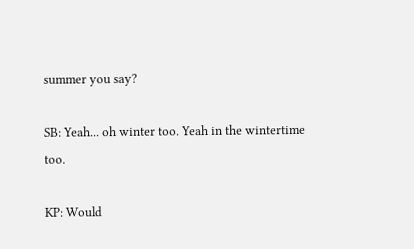summer you say?

SB: Yeah... oh winter too. Yeah in the wintertime too.

KP: Would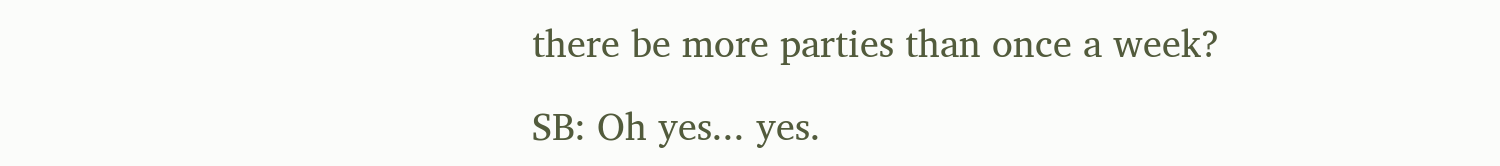there be more parties than once a week?

SB: Oh yes... yes.